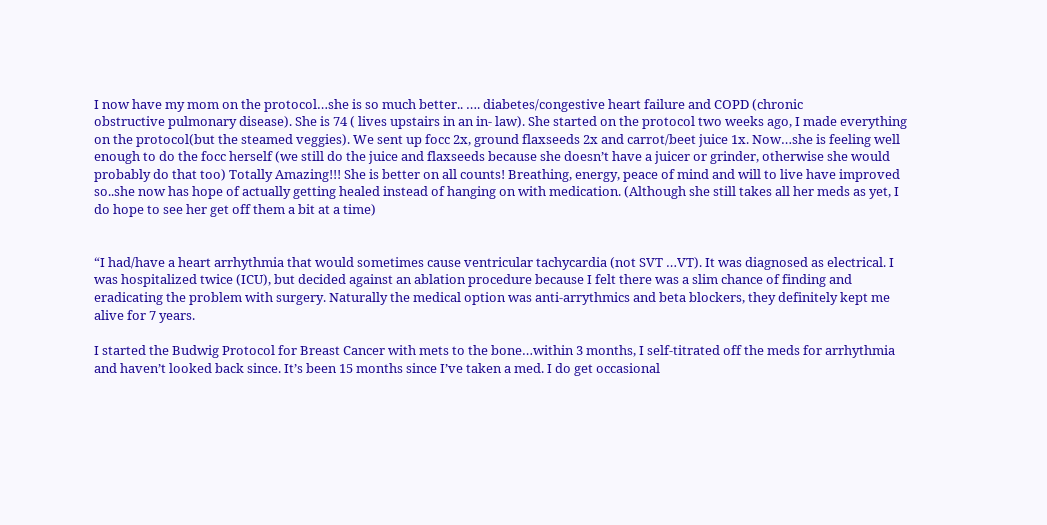I now have my mom on the protocol…she is so much better.. …. diabetes/congestive heart failure and COPD (chronic
obstructive pulmonary disease). She is 74 ( lives upstairs in an in- law). She started on the protocol two weeks ago, I made everything on the protocol(but the steamed veggies). We sent up focc 2x, ground flaxseeds 2x and carrot/beet juice 1x. Now…she is feeling well enough to do the focc herself (we still do the juice and flaxseeds because she doesn’t have a juicer or grinder, otherwise she would probably do that too) Totally Amazing!!! She is better on all counts! Breathing, energy, peace of mind and will to live have improved so..she now has hope of actually getting healed instead of hanging on with medication. (Although she still takes all her meds as yet, I do hope to see her get off them a bit at a time)


“I had/have a heart arrhythmia that would sometimes cause ventricular tachycardia (not SVT …VT). It was diagnosed as electrical. I was hospitalized twice (ICU), but decided against an ablation procedure because I felt there was a slim chance of finding and eradicating the problem with surgery. Naturally the medical option was anti-arrythmics and beta blockers, they definitely kept me alive for 7 years.

I started the Budwig Protocol for Breast Cancer with mets to the bone…within 3 months, I self-titrated off the meds for arrhythmia and haven’t looked back since. It’s been 15 months since I’ve taken a med. I do get occasional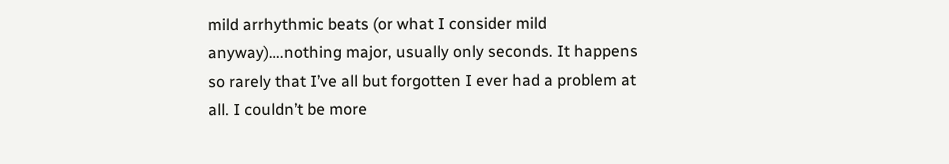mild arrhythmic beats (or what I consider mild anyway)….nothing major, usually only seconds. It happens so rarely that I’ve all but forgotten I ever had a problem at all. I couldn’t be more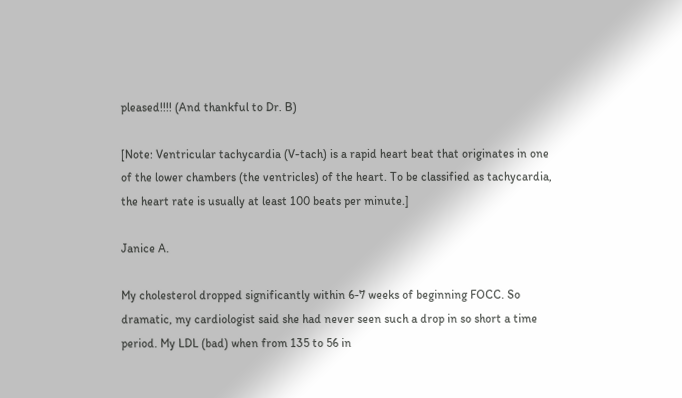pleased!!!! (And thankful to Dr. B)

[Note: Ventricular tachycardia (V-tach) is a rapid heart beat that originates in one of the lower chambers (the ventricles) of the heart. To be classified as tachycardia, the heart rate is usually at least 100 beats per minute.]

Janice A.

My cholesterol dropped significantly within 6-7 weeks of beginning FOCC. So dramatic, my cardiologist said she had never seen such a drop in so short a time period. My LDL (bad) when from 135 to 56 in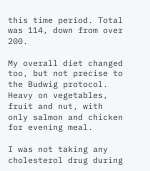this time period. Total was 114, down from over 200.

My overall diet changed too, but not precise to the Budwig protocol. Heavy on vegetables, fruit and nut, with only salmon and chicken for evening meal.

I was not taking any cholesterol drug during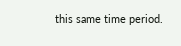this same time period.